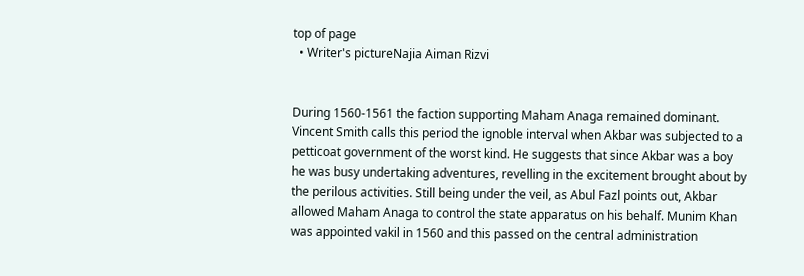top of page
  • Writer's pictureNajia Aiman Rizvi


During 1560-1561 the faction supporting Maham Anaga remained dominant. Vincent Smith calls this period the ignoble interval when Akbar was subjected to a petticoat government of the worst kind. He suggests that since Akbar was a boy he was busy undertaking adventures, revelling in the excitement brought about by the perilous activities. Still being under the veil, as Abul Fazl points out, Akbar allowed Maham Anaga to control the state apparatus on his behalf. Munim Khan was appointed vakil in 1560 and this passed on the central administration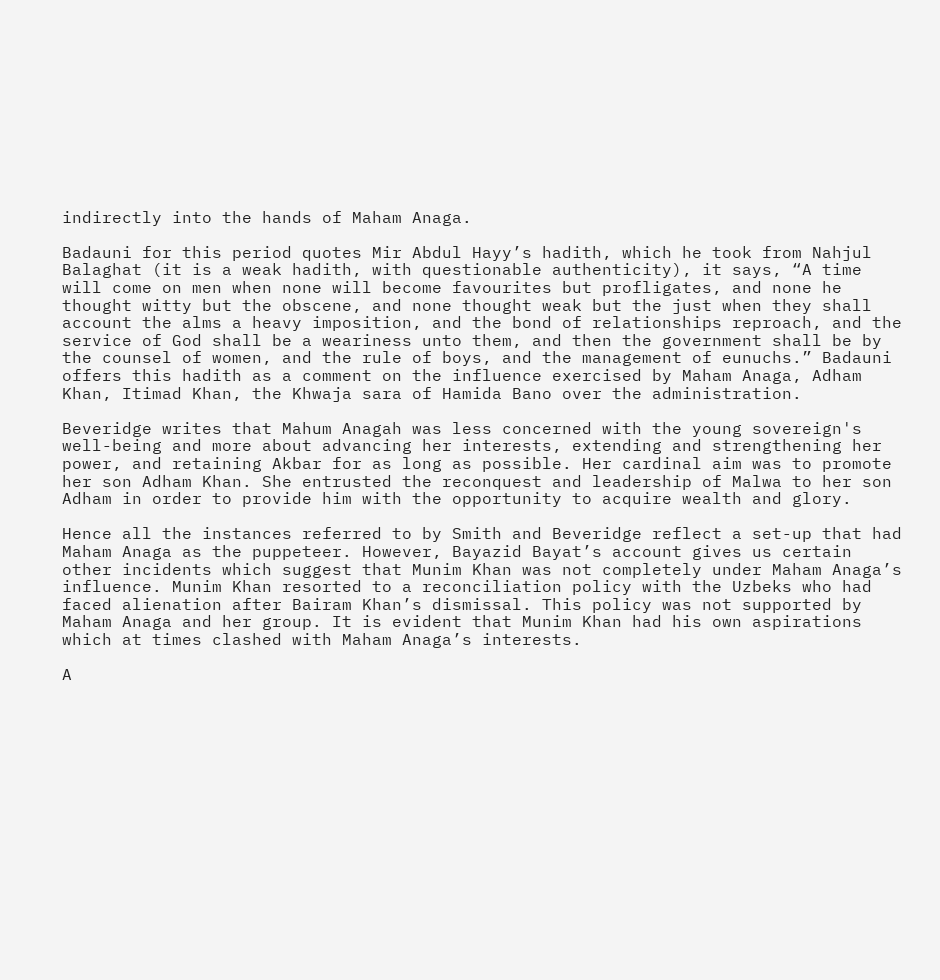indirectly into the hands of Maham Anaga.

Badauni for this period quotes Mir Abdul Hayy’s hadith, which he took from Nahjul Balaghat (it is a weak hadith, with questionable authenticity), it says, “A time will come on men when none will become favourites but profligates, and none he thought witty but the obscene, and none thought weak but the just when they shall account the alms a heavy imposition, and the bond of relationships reproach, and the service of God shall be a weariness unto them, and then the government shall be by the counsel of women, and the rule of boys, and the management of eunuchs.” Badauni offers this hadith as a comment on the influence exercised by Maham Anaga, Adham Khan, Itimad Khan, the Khwaja sara of Hamida Bano over the administration.

Beveridge writes that Mahum Anagah was less concerned with the young sovereign's well-being and more about advancing her interests, extending and strengthening her power, and retaining Akbar for as long as possible. Her cardinal aim was to promote her son Adham Khan. She entrusted the reconquest and leadership of Malwa to her son Adham in order to provide him with the opportunity to acquire wealth and glory.

Hence all the instances referred to by Smith and Beveridge reflect a set-up that had Maham Anaga as the puppeteer. However, Bayazid Bayat’s account gives us certain other incidents which suggest that Munim Khan was not completely under Maham Anaga’s influence. Munim Khan resorted to a reconciliation policy with the Uzbeks who had faced alienation after Bairam Khan’s dismissal. This policy was not supported by Maham Anaga and her group. It is evident that Munim Khan had his own aspirations which at times clashed with Maham Anaga’s interests.

A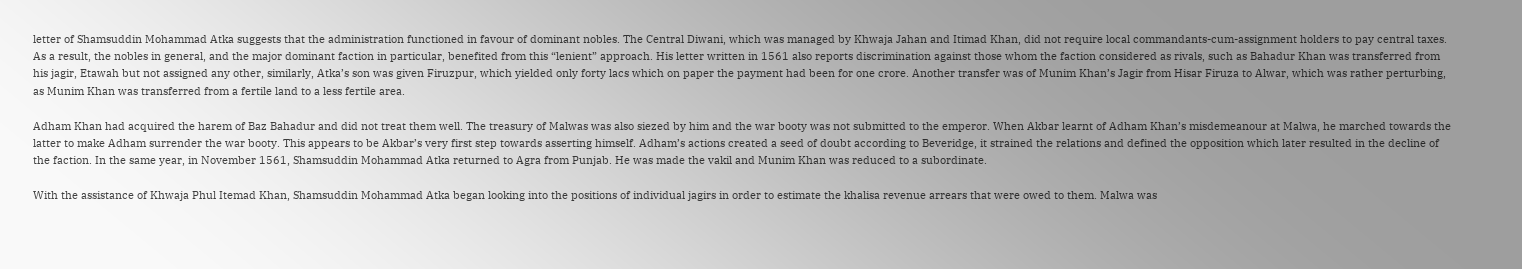letter of Shamsuddin Mohammad Atka suggests that the administration functioned in favour of dominant nobles. The Central Diwani, which was managed by Khwaja Jahan and Itimad Khan, did not require local commandants-cum-assignment holders to pay central taxes. As a result, the nobles in general, and the major dominant faction in particular, benefited from this “lenient” approach. His letter written in 1561 also reports discrimination against those whom the faction considered as rivals, such as Bahadur Khan was transferred from his jagir, Etawah but not assigned any other, similarly, Atka’s son was given Firuzpur, which yielded only forty lacs which on paper the payment had been for one crore. Another transfer was of Munim Khan’s Jagir from Hisar Firuza to Alwar, which was rather perturbing, as Munim Khan was transferred from a fertile land to a less fertile area.

Adham Khan had acquired the harem of Baz Bahadur and did not treat them well. The treasury of Malwas was also siezed by him and the war booty was not submitted to the emperor. When Akbar learnt of Adham Khan’s misdemeanour at Malwa, he marched towards the latter to make Adham surrender the war booty. This appears to be Akbar’s very first step towards asserting himself. Adham’s actions created a seed of doubt according to Beveridge, it strained the relations and defined the opposition which later resulted in the decline of the faction. In the same year, in November 1561, Shamsuddin Mohammad Atka returned to Agra from Punjab. He was made the vakil and Munim Khan was reduced to a subordinate.

With the assistance of Khwaja Phul Itemad Khan, Shamsuddin Mohammad Atka began looking into the positions of individual jagirs in order to estimate the khalisa revenue arrears that were owed to them. Malwa was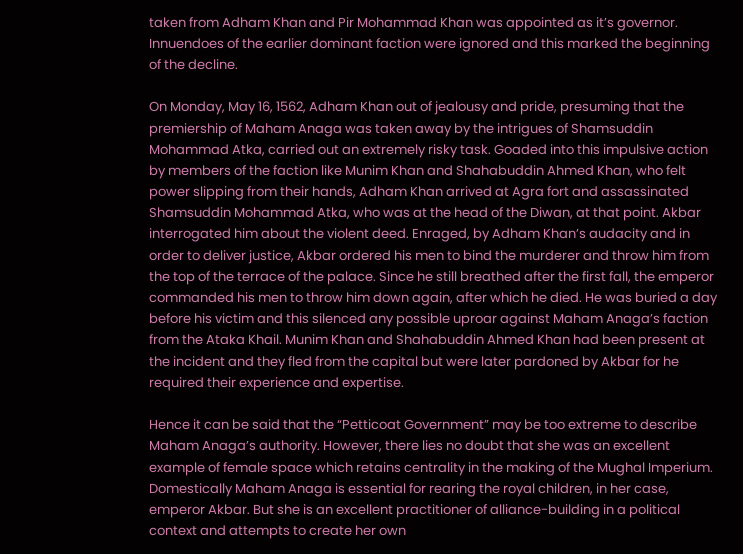taken from Adham Khan and Pir Mohammad Khan was appointed as it’s governor. Innuendoes of the earlier dominant faction were ignored and this marked the beginning of the decline.

On Monday, May 16, 1562, Adham Khan out of jealousy and pride, presuming that the premiership of Maham Anaga was taken away by the intrigues of Shamsuddin Mohammad Atka, carried out an extremely risky task. Goaded into this impulsive action by members of the faction like Munim Khan and Shahabuddin Ahmed Khan, who felt power slipping from their hands, Adham Khan arrived at Agra fort and assassinated Shamsuddin Mohammad Atka, who was at the head of the Diwan, at that point. Akbar interrogated him about the violent deed. Enraged, by Adham Khan’s audacity and in order to deliver justice, Akbar ordered his men to bind the murderer and throw him from the top of the terrace of the palace. Since he still breathed after the first fall, the emperor commanded his men to throw him down again, after which he died. He was buried a day before his victim and this silenced any possible uproar against Maham Anaga’s faction from the Ataka Khail. Munim Khan and Shahabuddin Ahmed Khan had been present at the incident and they fled from the capital but were later pardoned by Akbar for he required their experience and expertise.

Hence it can be said that the “Petticoat Government” may be too extreme to describe Maham Anaga’s authority. However, there lies no doubt that she was an excellent example of female space which retains centrality in the making of the Mughal Imperium. Domestically Maham Anaga is essential for rearing the royal children, in her case, emperor Akbar. But she is an excellent practitioner of alliance-building in a political context and attempts to create her own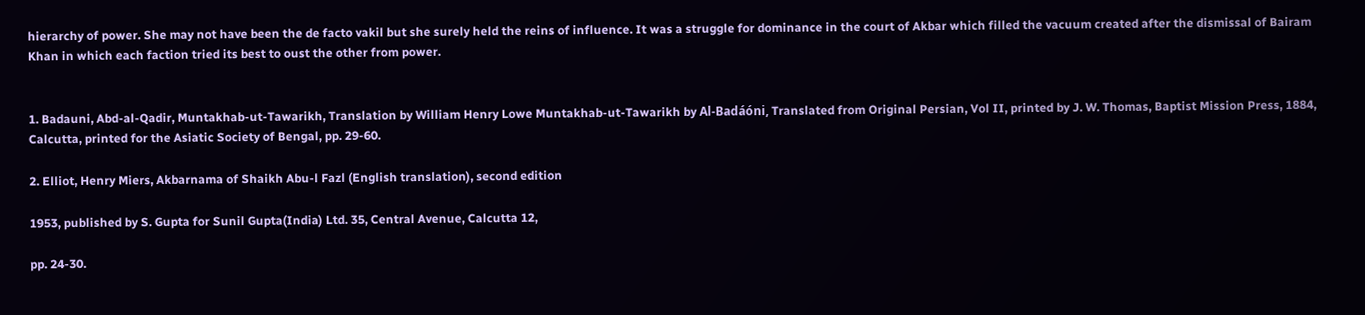hierarchy of power. She may not have been the de facto vakil but she surely held the reins of influence. It was a struggle for dominance in the court of Akbar which filled the vacuum created after the dismissal of Bairam Khan in which each faction tried its best to oust the other from power.


1. Badauni, Abd-al-Qadir, Muntakhab-ut-Tawarikh, Translation by William Henry Lowe Muntakhab-ut-Tawarikh by Al-Badáóni, Translated from Original Persian, Vol II, printed by J. W. Thomas, Baptist Mission Press, 1884, Calcutta, printed for the Asiatic Society of Bengal, pp. 29-60.

2. Elliot, Henry Miers, Akbarnama of Shaikh Abu-l Fazl (English translation), second edition

1953, published by S. Gupta for Sunil Gupta(India) Ltd. 35, Central Avenue, Calcutta 12,

pp. 24-30.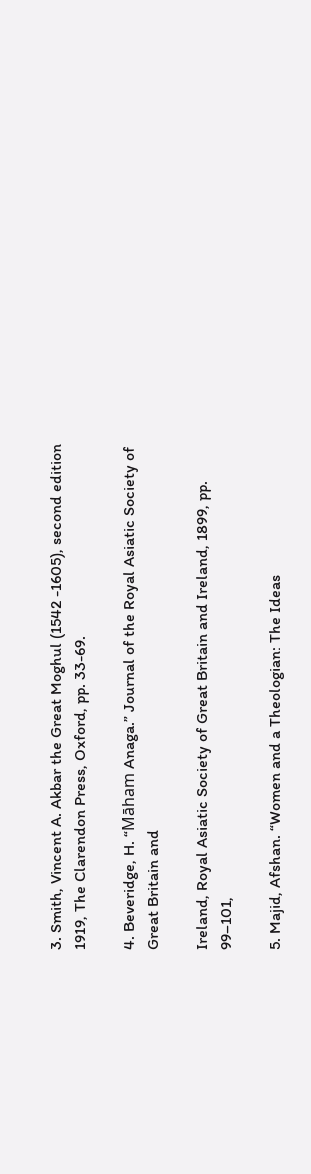3. Smith, Vincent A. Akbar the Great Moghul (1542 -1605), second edition 1919, The Clarendon Press, Oxford, pp. 33-69.

4. Beveridge, H. “Māham Anaga.” Journal of the Royal Asiatic Society of Great Britain and

Ireland, Royal Asiatic Society of Great Britain and Ireland, 1899, pp. 99–101,

5. Majid, Afshan. “Women and a Theologian: The Ideas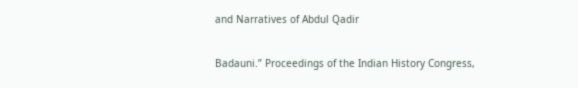and Narratives of Abdul Qadir

Badauni.” Proceedings of the Indian History Congress,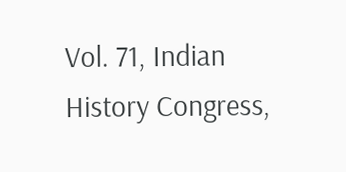Vol. 71, Indian History Congress,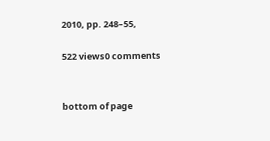2010, pp. 248–55,

522 views0 comments


bottom of page